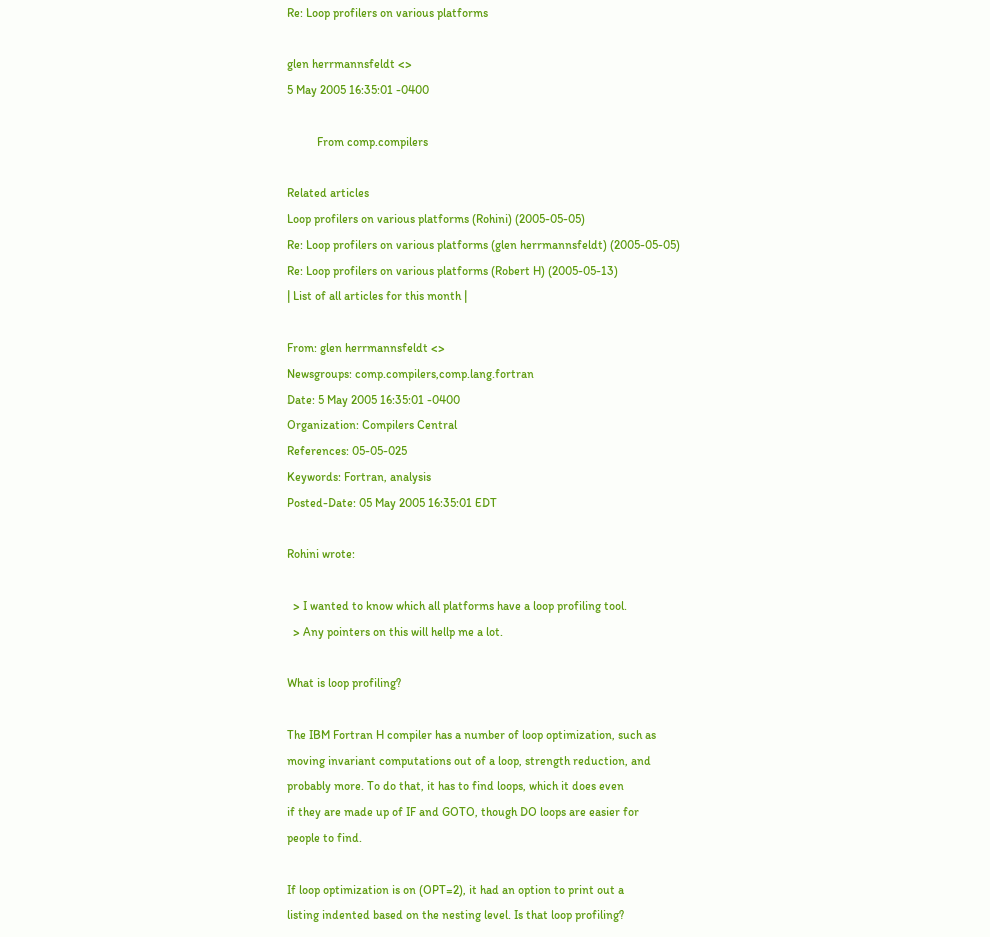Re: Loop profilers on various platforms

glen herrmannsfeldt <>
5 May 2005 16:35:01 -0400

          From comp.compilers

Related articles
Loop profilers on various platforms (Rohini) (2005-05-05)
Re: Loop profilers on various platforms (glen herrmannsfeldt) (2005-05-05)
Re: Loop profilers on various platforms (Robert H) (2005-05-13)
| List of all articles for this month |

From: glen herrmannsfeldt <>
Newsgroups: comp.compilers,comp.lang.fortran
Date: 5 May 2005 16:35:01 -0400
Organization: Compilers Central
References: 05-05-025
Keywords: Fortran, analysis
Posted-Date: 05 May 2005 16:35:01 EDT

Rohini wrote:

  > I wanted to know which all platforms have a loop profiling tool.
  > Any pointers on this will hellp me a lot.

What is loop profiling?

The IBM Fortran H compiler has a number of loop optimization, such as
moving invariant computations out of a loop, strength reduction, and
probably more. To do that, it has to find loops, which it does even
if they are made up of IF and GOTO, though DO loops are easier for
people to find.

If loop optimization is on (OPT=2), it had an option to print out a
listing indented based on the nesting level. Is that loop profiling?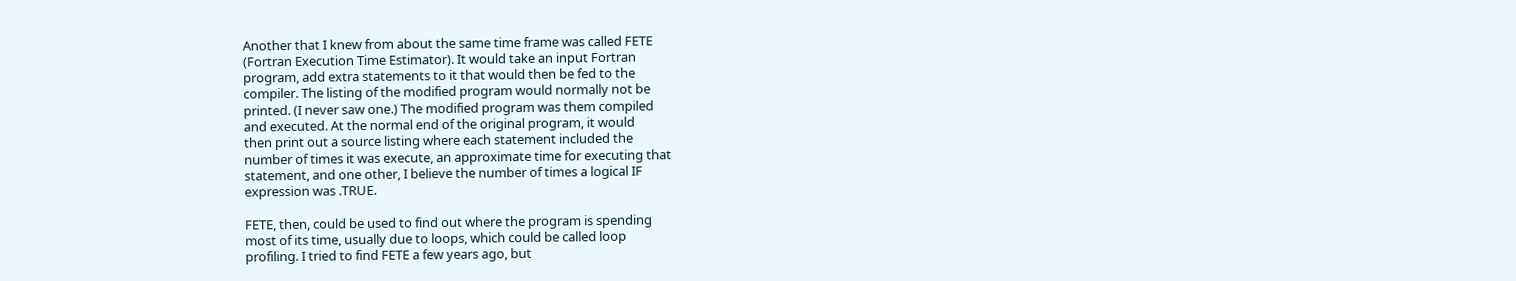Another that I knew from about the same time frame was called FETE
(Fortran Execution Time Estimator). It would take an input Fortran
program, add extra statements to it that would then be fed to the
compiler. The listing of the modified program would normally not be
printed. (I never saw one.) The modified program was them compiled
and executed. At the normal end of the original program, it would
then print out a source listing where each statement included the
number of times it was execute, an approximate time for executing that
statement, and one other, I believe the number of times a logical IF
expression was .TRUE.

FETE, then, could be used to find out where the program is spending
most of its time, usually due to loops, which could be called loop
profiling. I tried to find FETE a few years ago, but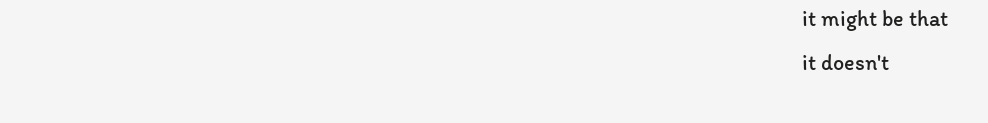it might be that
it doesn't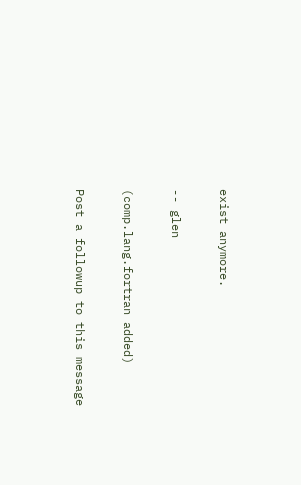exist anymore.

-- glen

(comp.lang.fortran added)

Post a followup to this message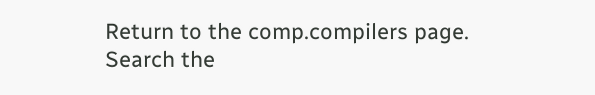Return to the comp.compilers page.
Search the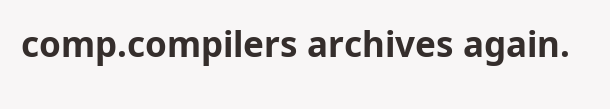comp.compilers archives again.